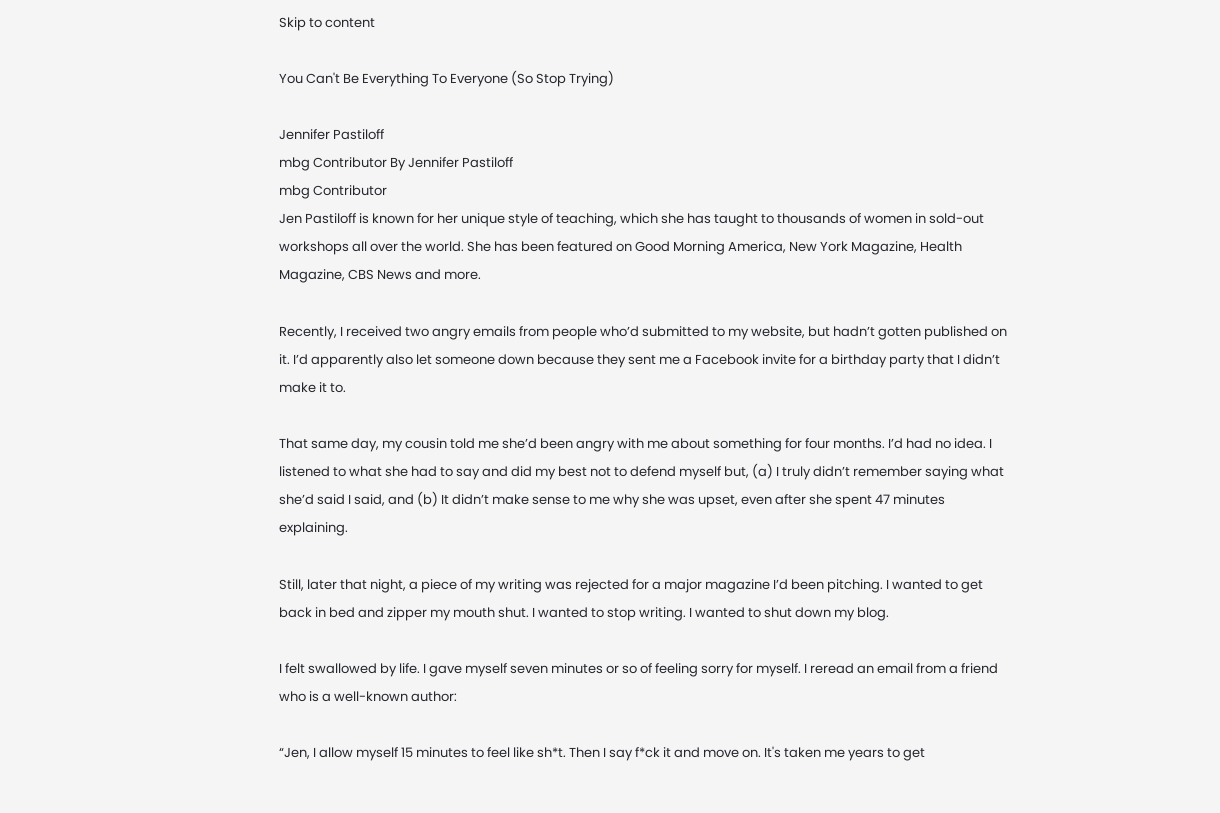Skip to content

You Can't Be Everything To Everyone (So Stop Trying)

Jennifer Pastiloff
mbg Contributor By Jennifer Pastiloff
mbg Contributor
Jen Pastiloff is known for her unique style of teaching, which she has taught to thousands of women in sold-out workshops all over the world. She has been featured on Good Morning America, New York Magazine, Health Magazine, CBS News and more.

Recently, I received two angry emails from people who’d submitted to my website, but hadn’t gotten published on it. I’d apparently also let someone down because they sent me a Facebook invite for a birthday party that I didn’t make it to.

That same day, my cousin told me she’d been angry with me about something for four months. I’d had no idea. I listened to what she had to say and did my best not to defend myself but, (a) I truly didn’t remember saying what she’d said I said, and (b) It didn’t make sense to me why she was upset, even after she spent 47 minutes explaining.

Still, later that night, a piece of my writing was rejected for a major magazine I’d been pitching. I wanted to get back in bed and zipper my mouth shut. I wanted to stop writing. I wanted to shut down my blog.

I felt swallowed by life. I gave myself seven minutes or so of feeling sorry for myself. I reread an email from a friend who is a well-known author:

“Jen, I allow myself 15 minutes to feel like sh*t. Then I say f*ck it and move on. It's taken me years to get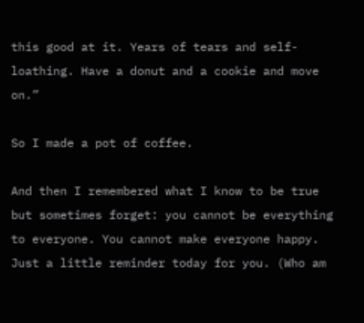this good at it. Years of tears and self-loathing. Have a donut and a cookie and move on.”

So I made a pot of coffee.

And then I remembered what I know to be true but sometimes forget: you cannot be everything to everyone. You cannot make everyone happy. Just a little reminder today for you. (Who am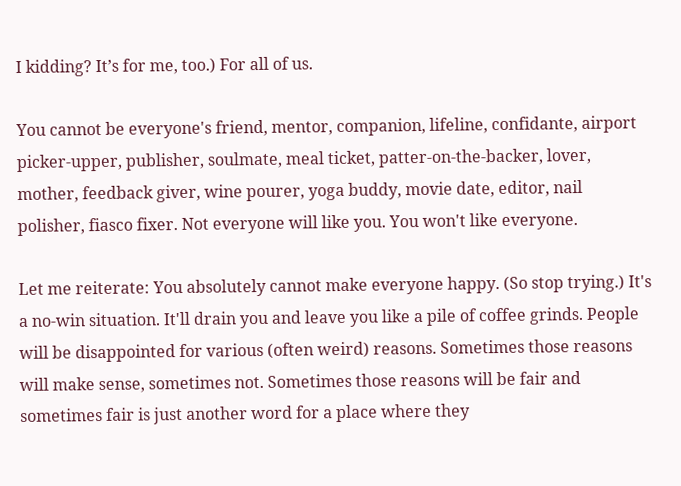I kidding? It’s for me, too.) For all of us.

You cannot be everyone's friend, mentor, companion, lifeline, confidante, airport picker-upper, publisher, soulmate, meal ticket, patter-on-the-backer, lover, mother, feedback giver, wine pourer, yoga buddy, movie date, editor, nail polisher, fiasco fixer. Not everyone will like you. You won't like everyone.

Let me reiterate: You absolutely cannot make everyone happy. (So stop trying.) It's a no-win situation. It'll drain you and leave you like a pile of coffee grinds. People will be disappointed for various (often weird) reasons. Sometimes those reasons will make sense, sometimes not. Sometimes those reasons will be fair and sometimes fair is just another word for a place where they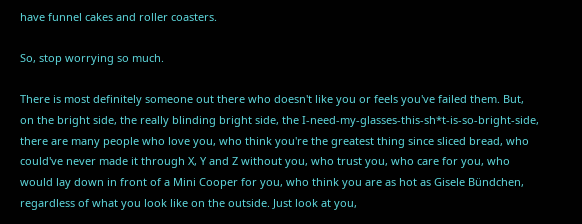have funnel cakes and roller coasters.

So, stop worrying so much.

There is most definitely someone out there who doesn't like you or feels you've failed them. But, on the bright side, the really blinding bright side, the I-need-my-glasses-this-sh*t-is-so-bright-side, there are many people who love you, who think you're the greatest thing since sliced bread, who could've never made it through X, Y and Z without you, who trust you, who care for you, who would lay down in front of a Mini Cooper for you, who think you are as hot as Gisele Bündchen, regardless of what you look like on the outside. Just look at you,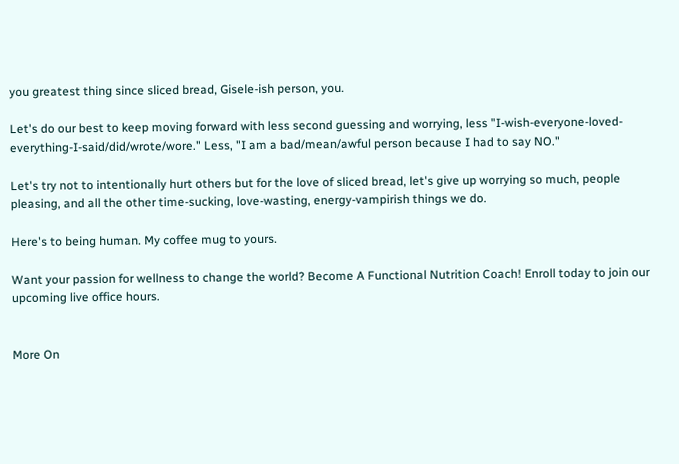you greatest thing since sliced bread, Gisele-ish person, you.

Let's do our best to keep moving forward with less second guessing and worrying, less "I-wish-everyone-loved-everything-I-said/did/wrote/wore." Less, "I am a bad/mean/awful person because I had to say NO."

Let's try not to intentionally hurt others but for the love of sliced bread, let's give up worrying so much, people pleasing, and all the other time-sucking, love-wasting, energy-vampirish things we do.

Here's to being human. My coffee mug to yours.

Want your passion for wellness to change the world? Become A Functional Nutrition Coach! Enroll today to join our upcoming live office hours.


More On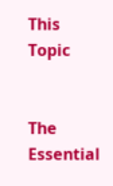This Topic


The Essential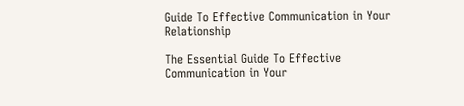Guide To Effective Communication in Your Relationship

The Essential Guide To Effective Communication in Your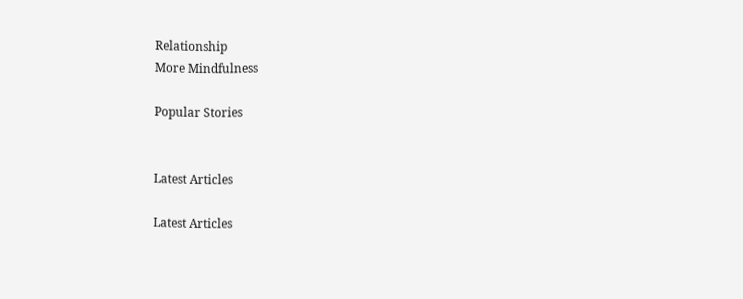Relationship
More Mindfulness

Popular Stories


Latest Articles

Latest Articles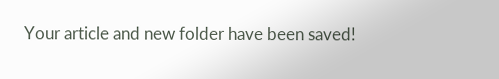Your article and new folder have been saved!